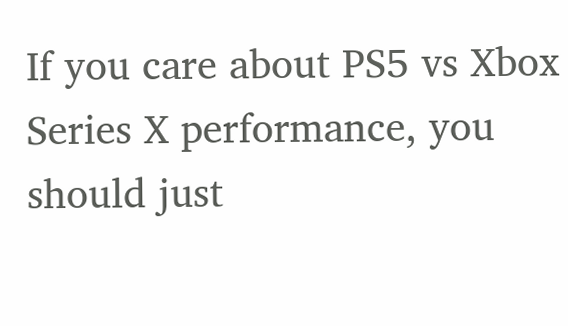If you care about PS5 vs Xbox Series X performance, you should just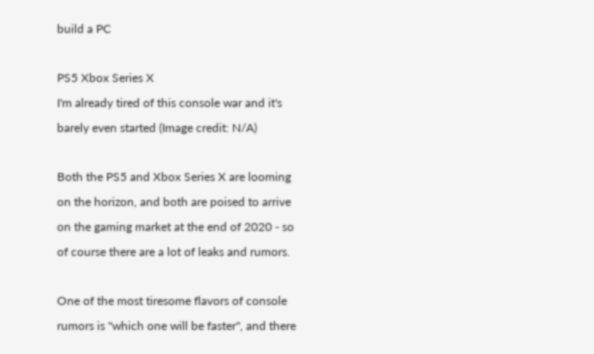build a PC

PS5 Xbox Series X
I'm already tired of this console war and it's barely even started (Image credit: N/A)

Both the PS5 and Xbox Series X are looming on the horizon, and both are poised to arrive on the gaming market at the end of 2020 - so of course there are a lot of leaks and rumors.

One of the most tiresome flavors of console rumors is "which one will be faster", and there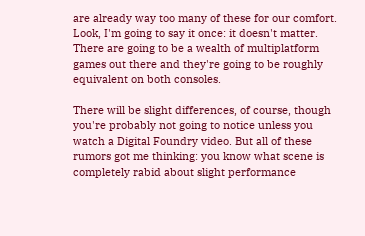are already way too many of these for our comfort. Look, I'm going to say it once: it doesn't matter. There are going to be a wealth of multiplatform games out there and they're going to be roughly equivalent on both consoles.

There will be slight differences, of course, though you're probably not going to notice unless you watch a Digital Foundry video. But all of these rumors got me thinking: you know what scene is completely rabid about slight performance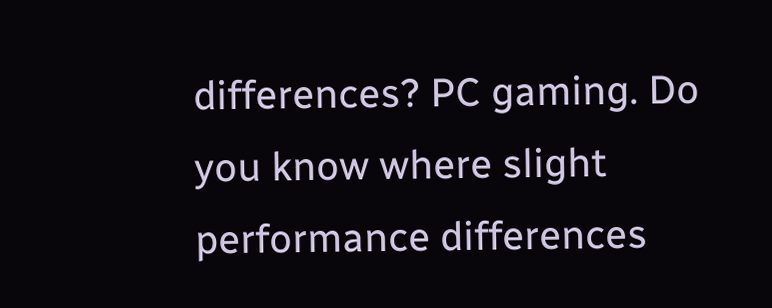differences? PC gaming. Do you know where slight performance differences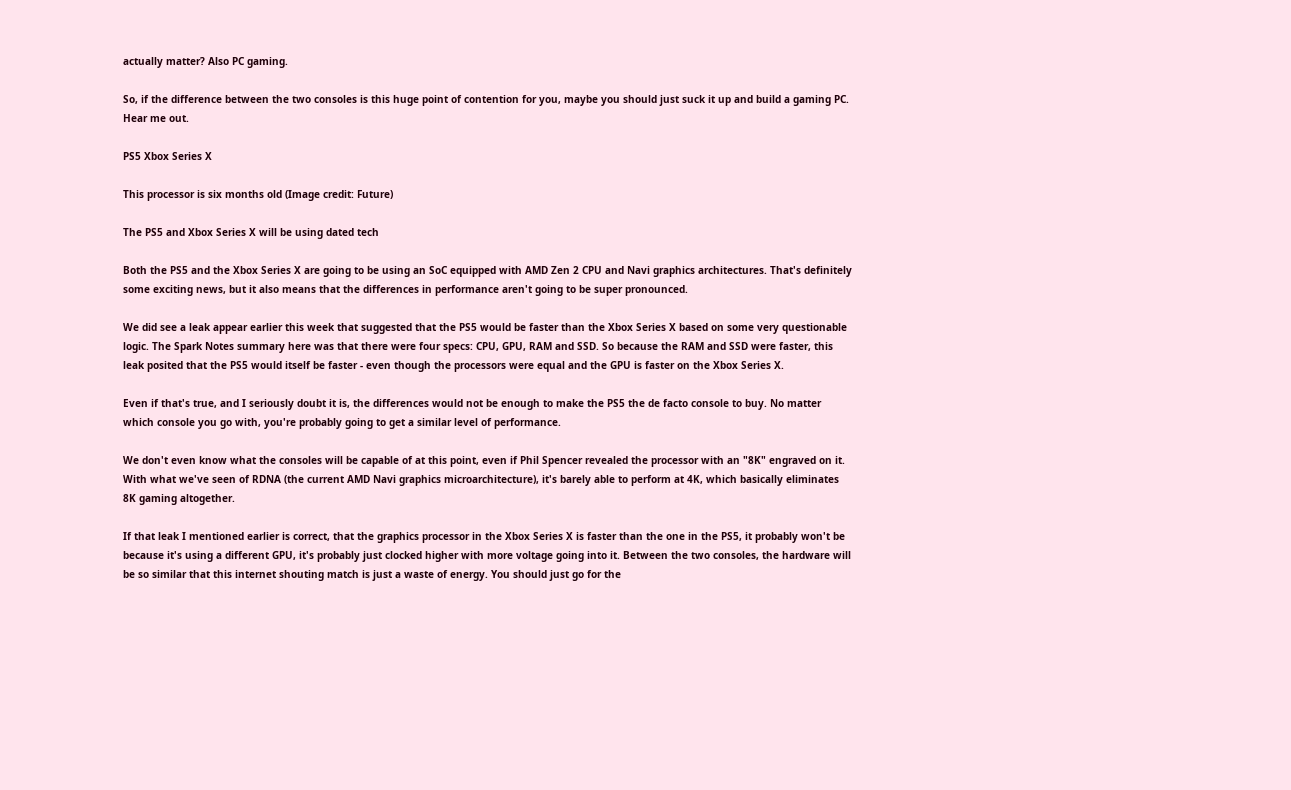actually matter? Also PC gaming.

So, if the difference between the two consoles is this huge point of contention for you, maybe you should just suck it up and build a gaming PC. Hear me out.

PS5 Xbox Series X

This processor is six months old (Image credit: Future)

The PS5 and Xbox Series X will be using dated tech

Both the PS5 and the Xbox Series X are going to be using an SoC equipped with AMD Zen 2 CPU and Navi graphics architectures. That's definitely some exciting news, but it also means that the differences in performance aren't going to be super pronounced.

We did see a leak appear earlier this week that suggested that the PS5 would be faster than the Xbox Series X based on some very questionable logic. The Spark Notes summary here was that there were four specs: CPU, GPU, RAM and SSD. So because the RAM and SSD were faster, this leak posited that the PS5 would itself be faster - even though the processors were equal and the GPU is faster on the Xbox Series X.

Even if that's true, and I seriously doubt it is, the differences would not be enough to make the PS5 the de facto console to buy. No matter which console you go with, you're probably going to get a similar level of performance.

We don't even know what the consoles will be capable of at this point, even if Phil Spencer revealed the processor with an "8K" engraved on it. With what we've seen of RDNA (the current AMD Navi graphics microarchitecture), it's barely able to perform at 4K, which basically eliminates 8K gaming altogether.

If that leak I mentioned earlier is correct, that the graphics processor in the Xbox Series X is faster than the one in the PS5, it probably won't be because it's using a different GPU, it's probably just clocked higher with more voltage going into it. Between the two consoles, the hardware will be so similar that this internet shouting match is just a waste of energy. You should just go for the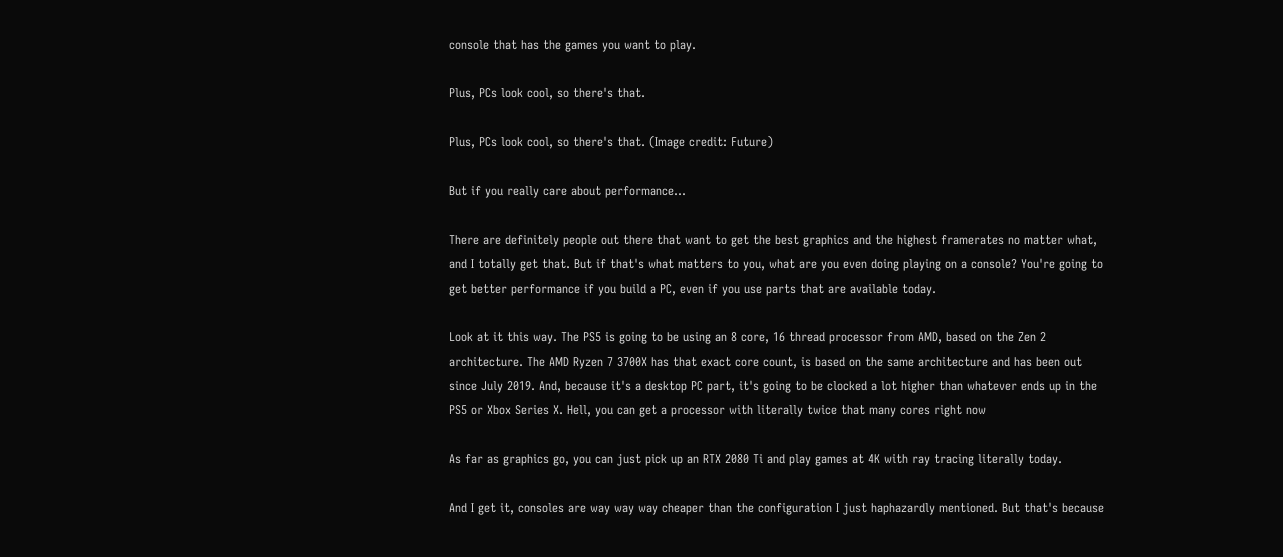console that has the games you want to play.

Plus, PCs look cool, so there's that.

Plus, PCs look cool, so there's that. (Image credit: Future)

But if you really care about performance...

There are definitely people out there that want to get the best graphics and the highest framerates no matter what, and I totally get that. But if that's what matters to you, what are you even doing playing on a console? You're going to get better performance if you build a PC, even if you use parts that are available today.

Look at it this way. The PS5 is going to be using an 8 core, 16 thread processor from AMD, based on the Zen 2 architecture. The AMD Ryzen 7 3700X has that exact core count, is based on the same architecture and has been out since July 2019. And, because it's a desktop PC part, it's going to be clocked a lot higher than whatever ends up in the PS5 or Xbox Series X. Hell, you can get a processor with literally twice that many cores right now

As far as graphics go, you can just pick up an RTX 2080 Ti and play games at 4K with ray tracing literally today.

And I get it, consoles are way way way cheaper than the configuration I just haphazardly mentioned. But that's because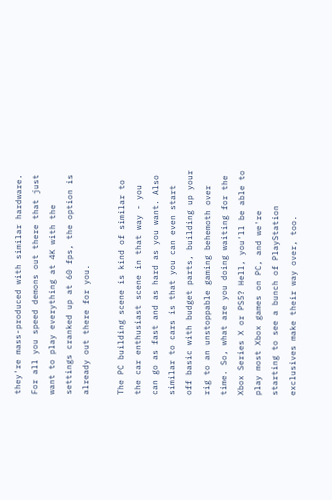they're mass-produced with similar hardware. For all you speed demons out there that just want to play everything at 4K with the settings cranked up at 60 fps, the option is already out there for you.

The PC building scene is kind of similar to the car enthusiast scene in that way - you can go as fast and as hard as you want. Also similar to cars is that you can even start off basic with budget parts, building up your rig to an unstoppable gaming behemoth over time. So, what are you doing waiting for the Xbox Series X or PS5? Hell, you'll be able to play most Xbox games on PC, and we're starting to see a bunch of PlayStation exclusives make their way over, too.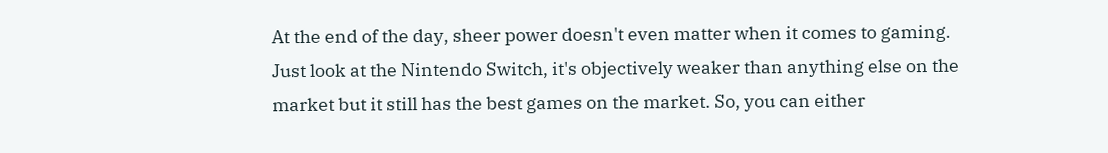At the end of the day, sheer power doesn't even matter when it comes to gaming. Just look at the Nintendo Switch, it's objectively weaker than anything else on the market but it still has the best games on the market. So, you can either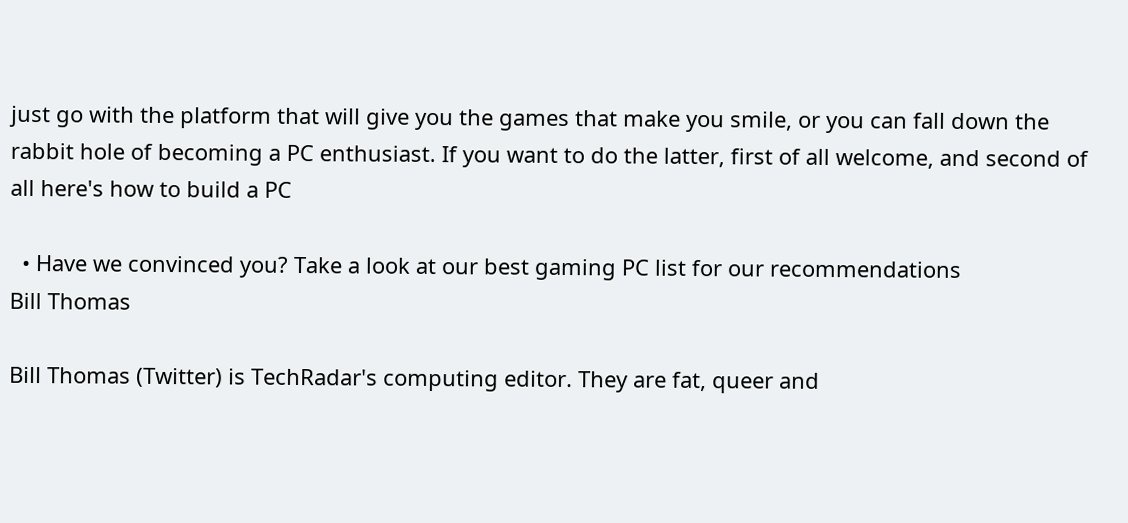just go with the platform that will give you the games that make you smile, or you can fall down the rabbit hole of becoming a PC enthusiast. If you want to do the latter, first of all welcome, and second of all here's how to build a PC

  • Have we convinced you? Take a look at our best gaming PC list for our recommendations
Bill Thomas

Bill Thomas (Twitter) is TechRadar's computing editor. They are fat, queer and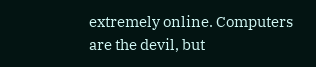extremely online. Computers are the devil, but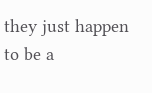they just happen to be a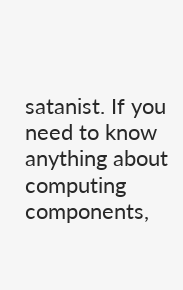satanist. If you need to know anything about computing components,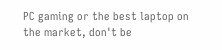PC gaming or the best laptop on the market, don't be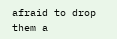afraid to drop them a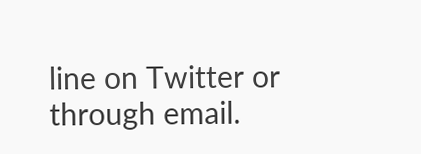line on Twitter or through email.